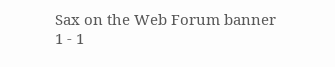Sax on the Web Forum banner
1 - 1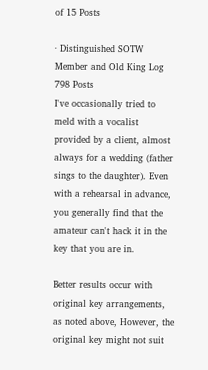of 15 Posts

· Distinguished SOTW Member and Old King Log
798 Posts
I've occasionally tried to meld with a vocalist provided by a client, almost always for a wedding (father sings to the daughter). Even with a rehearsal in advance, you generally find that the amateur can't hack it in the key that you are in.

Better results occur with original key arrangements, as noted above, However, the original key might not suit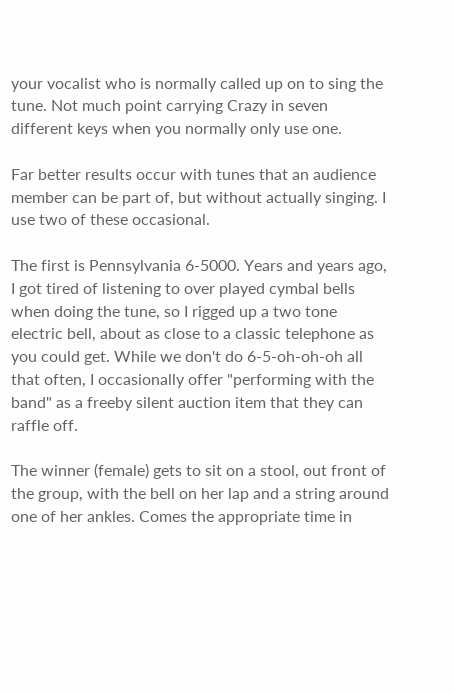your vocalist who is normally called up on to sing the tune. Not much point carrying Crazy in seven different keys when you normally only use one.

Far better results occur with tunes that an audience member can be part of, but without actually singing. I use two of these occasional.

The first is Pennsylvania 6-5000. Years and years ago, I got tired of listening to over played cymbal bells when doing the tune, so I rigged up a two tone electric bell, about as close to a classic telephone as you could get. While we don't do 6-5-oh-oh-oh all that often, I occasionally offer "performing with the band" as a freeby silent auction item that they can raffle off.

The winner (female) gets to sit on a stool, out front of the group, with the bell on her lap and a string around one of her ankles. Comes the appropriate time in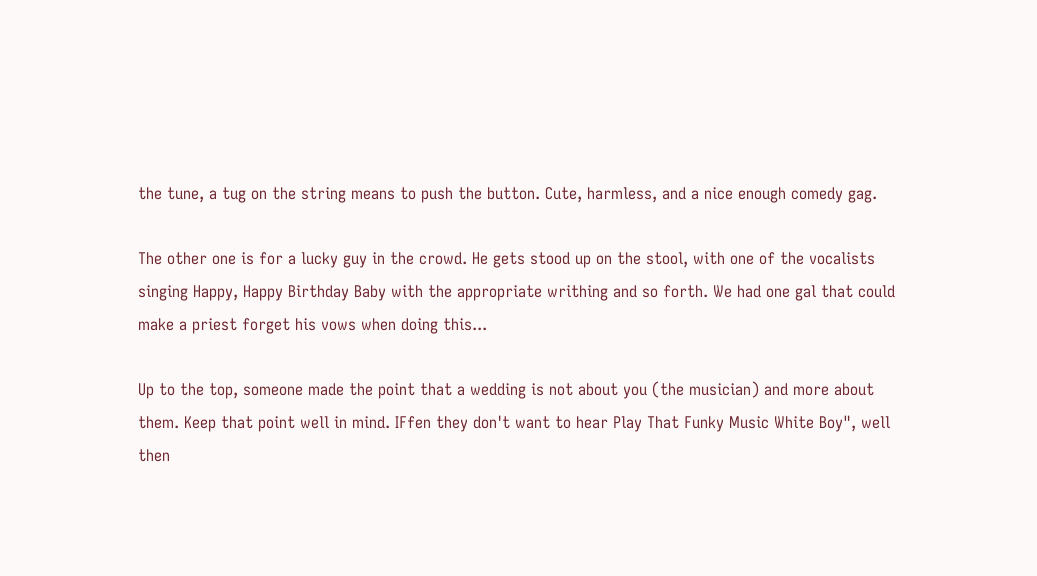the tune, a tug on the string means to push the button. Cute, harmless, and a nice enough comedy gag.

The other one is for a lucky guy in the crowd. He gets stood up on the stool, with one of the vocalists singing Happy, Happy Birthday Baby with the appropriate writhing and so forth. We had one gal that could make a priest forget his vows when doing this...

Up to the top, someone made the point that a wedding is not about you (the musician) and more about them. Keep that point well in mind. IFfen they don't want to hear Play That Funky Music White Boy", well then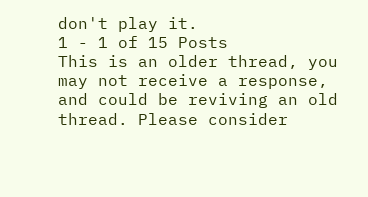don't play it.
1 - 1 of 15 Posts
This is an older thread, you may not receive a response, and could be reviving an old thread. Please consider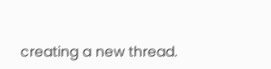creating a new thread.